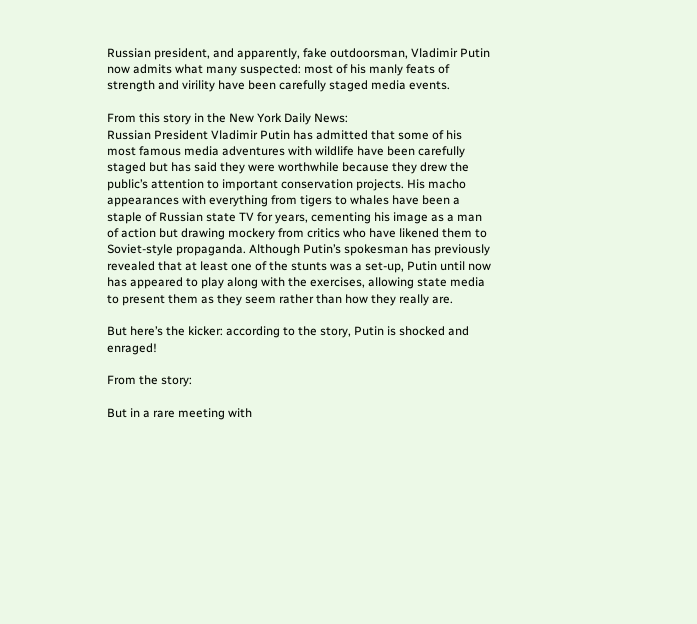Russian president, and apparently, fake outdoorsman, Vladimir Putin now admits what many suspected: most of his manly feats of strength and virility have been carefully staged media events.

From this story in the New York Daily News:
Russian President Vladimir Putin has admitted that some of his most famous media adventures with wildlife have been carefully staged but has said they were worthwhile because they drew the public’s attention to important conservation projects. His macho appearances with everything from tigers to whales have been a staple of Russian state TV for years, cementing his image as a man of action but drawing mockery from critics who have likened them to Soviet-style propaganda. Although Putin’s spokesman has previously revealed that at least one of the stunts was a set-up, Putin until now has appeared to play along with the exercises, allowing state media to present them as they seem rather than how they really are.

But here’s the kicker: according to the story, Putin is shocked and enraged!

From the story:

But in a rare meeting with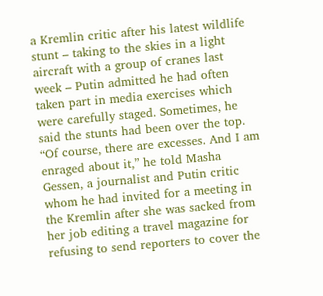a Kremlin critic after his latest wildlife stunt – taking to the skies in a light aircraft with a group of cranes last week – Putin admitted he had often taken part in media exercises which were carefully staged. Sometimes, he said the stunts had been over the top. “Of course, there are excesses. And I am enraged about it,” he told Masha Gessen, a journalist and Putin critic whom he had invited for a meeting in the Kremlin after she was sacked from her job editing a travel magazine for refusing to send reporters to cover the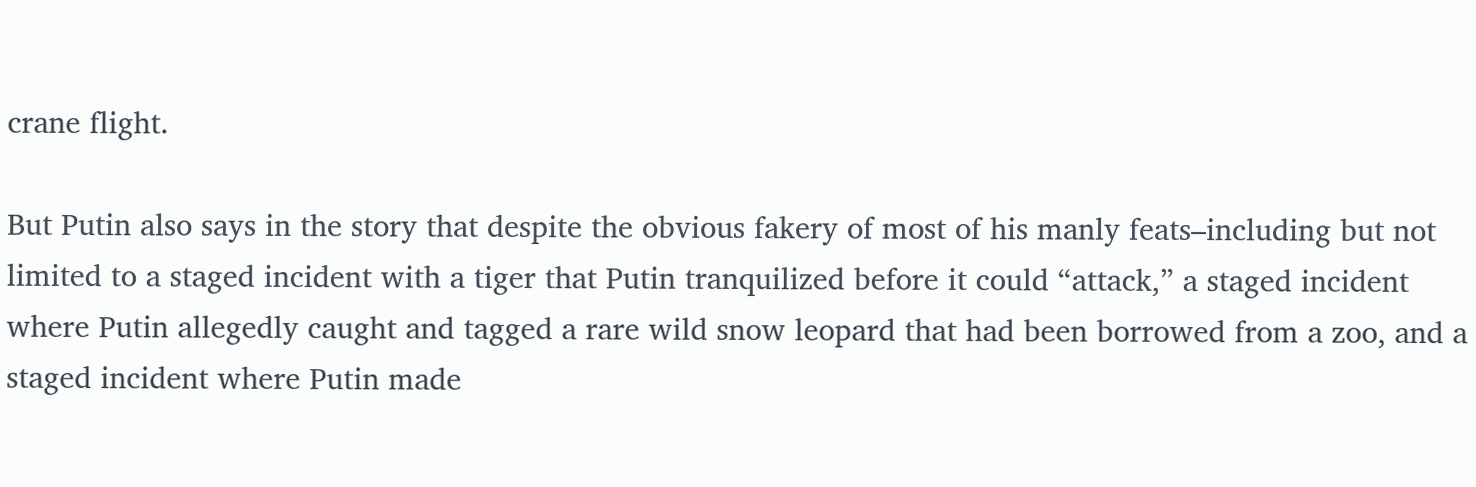crane flight.

But Putin also says in the story that despite the obvious fakery of most of his manly feats–including but not limited to a staged incident with a tiger that Putin tranquilized before it could “attack,” a staged incident where Putin allegedly caught and tagged a rare wild snow leopard that had been borrowed from a zoo, and a staged incident where Putin made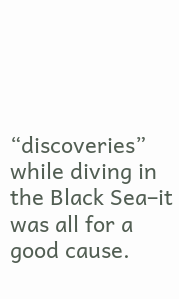“discoveries” while diving in the Black Sea–it was all for a good cause.